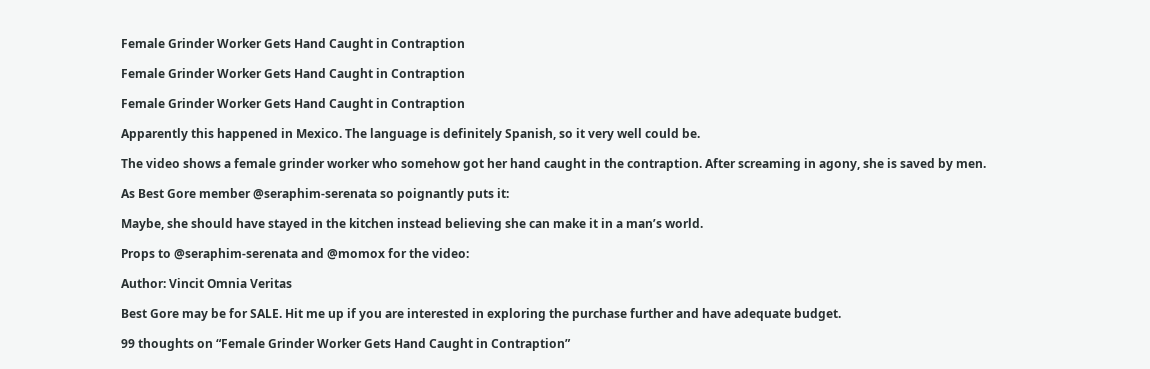Female Grinder Worker Gets Hand Caught in Contraption

Female Grinder Worker Gets Hand Caught in Contraption

Female Grinder Worker Gets Hand Caught in Contraption

Apparently this happened in Mexico. The language is definitely Spanish, so it very well could be.

The video shows a female grinder worker who somehow got her hand caught in the contraption. After screaming in agony, she is saved by men.

As Best Gore member @seraphim-serenata so poignantly puts it:

Maybe, she should have stayed in the kitchen instead believing she can make it in a man’s world.

Props to @seraphim-serenata and @momox for the video:

Author: Vincit Omnia Veritas

Best Gore may be for SALE. Hit me up if you are interested in exploring the purchase further and have adequate budget.

99 thoughts on “Female Grinder Worker Gets Hand Caught in Contraption”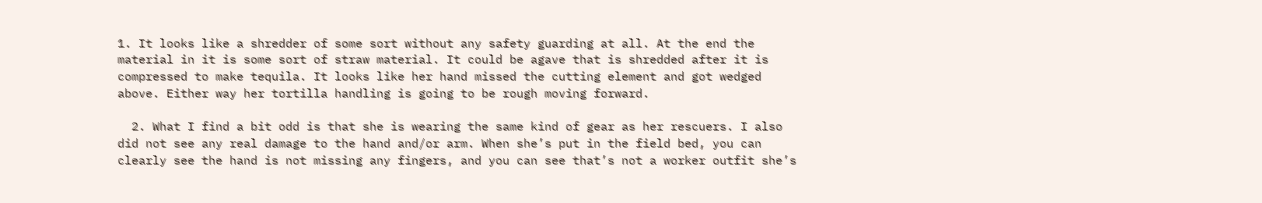1. It looks like a shredder of some sort without any safety guarding at all. At the end the material in it is some sort of straw material. It could be agave that is shredded after it is compressed to make tequila. It looks like her hand missed the cutting element and got wedged above. Either way her tortilla handling is going to be rough moving forward.

  2. What I find a bit odd is that she is wearing the same kind of gear as her rescuers. I also did not see any real damage to the hand and/or arm. When she’s put in the field bed, you can clearly see the hand is not missing any fingers, and you can see that’s not a worker outfit she’s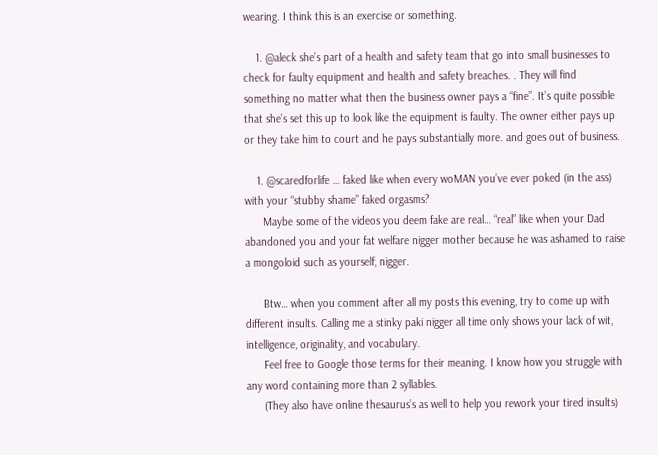wearing. I think this is an exercise or something.

    1. @aleck she’s part of a health and safety team that go into small businesses to check for faulty equipment and health and safety breaches. . They will find something no matter what then the business owner pays a “fine”. It’s quite possible that she’s set this up to look like the equipment is faulty. The owner either pays up or they take him to court and he pays substantially more. and goes out of business.

    1. @scaredforlife … faked like when every woMAN you’ve ever poked (in the ass) with your “stubby shame” faked orgasms?
      Maybe some of the videos you deem fake are real… “real” like when your Dad abandoned you and your fat welfare nigger mother because he was ashamed to raise a mongoloid such as yourself, nigger.

      Btw… when you comment after all my posts this evening, try to come up with different insults. Calling me a stinky paki nigger all time only shows your lack of wit, intelligence, originality, and vocabulary.
      Feel free to Google those terms for their meaning. I know how you struggle with any word containing more than 2 syllables.
      (They also have online thesaurus’s as well to help you rework your tired insults)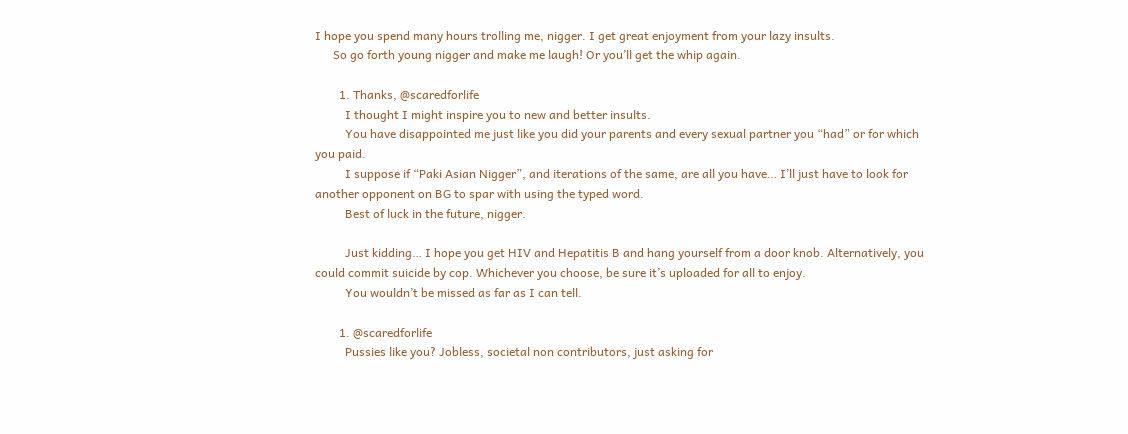I hope you spend many hours trolling me, nigger. I get great enjoyment from your lazy insults.
      So go forth young nigger and make me laugh! Or you’ll get the whip again.

        1. Thanks, @scaredforlife
          I thought I might inspire you to new and better insults.
          You have disappointed me just like you did your parents and every sexual partner you “had” or for which you paid.
          I suppose if “Paki Asian Nigger”, and iterations of the same, are all you have… I’ll just have to look for another opponent on BG to spar with using the typed word.
          Best of luck in the future, nigger.

          Just kidding… I hope you get HIV and Hepatitis B and hang yourself from a door knob. Alternatively, you could commit suicide by cop. Whichever you choose, be sure it’s uploaded for all to enjoy.
          You wouldn’t be missed as far as I can tell.

        1. @scaredforlife
          Pussies like you? Jobless, societal non contributors, just asking for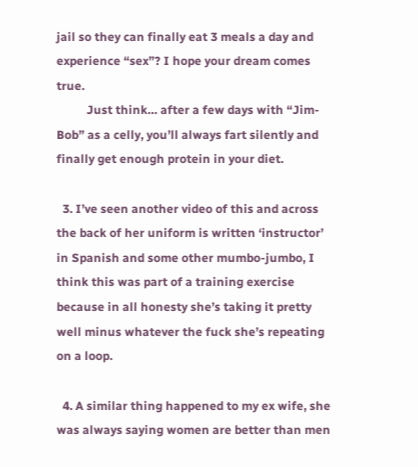jail so they can finally eat 3 meals a day and experience “sex”? I hope your dream comes true.
          Just think… after a few days with “Jim-Bob” as a celly, you’ll always fart silently and finally get enough protein in your diet.

  3. I’ve seen another video of this and across the back of her uniform is written ‘instructor’ in Spanish and some other mumbo-jumbo, I think this was part of a training exercise because in all honesty she’s taking it pretty well minus whatever the fuck she’s repeating on a loop.

  4. A similar thing happened to my ex wife, she was always saying women are better than men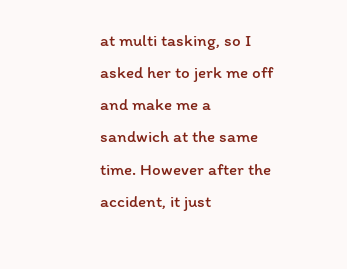at multi tasking, so I asked her to jerk me off and make me a sandwich at the same time. However after the accident, it just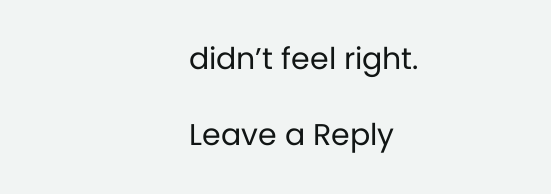didn’t feel right.

Leave a Reply